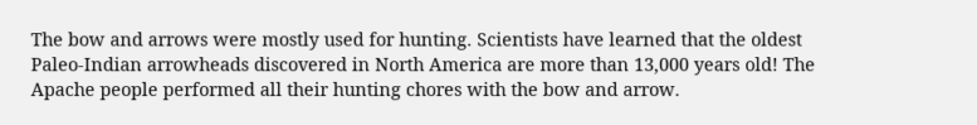The bow and arrows were mostly used for hunting. Scientists have learned that the oldest Paleo-Indian arrowheads discovered in North America are more than 13,000 years old! The Apache people performed all their hunting chores with the bow and arrow.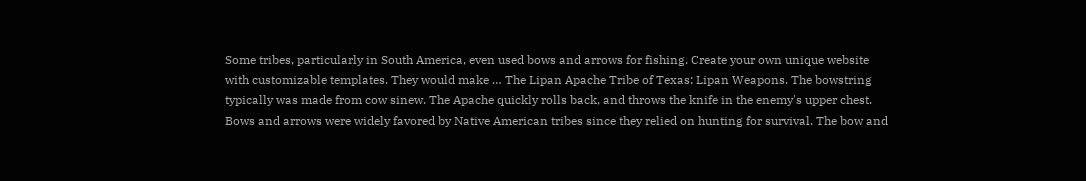Some tribes, particularly in South America, even used bows and arrows for fishing. Create your own unique website with customizable templates. They would make … The Lipan Apache Tribe of Texas: Lipan Weapons. The bowstring typically was made from cow sinew. The Apache quickly rolls back, and throws the knife in the enemy's upper chest. Bows and arrows were widely favored by Native American tribes since they relied on hunting for survival. The bow and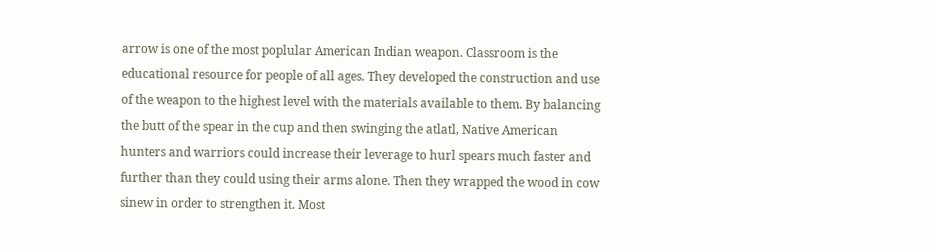arrow is one of the most poplular American Indian weapon. Classroom is the educational resource for people of all ages. They developed the construction and use of the weapon to the highest level with the materials available to them. By balancing the butt of the spear in the cup and then swinging the atlatl, Native American hunters and warriors could increase their leverage to hurl spears much faster and further than they could using their arms alone. Then they wrapped the wood in cow sinew in order to strengthen it. Most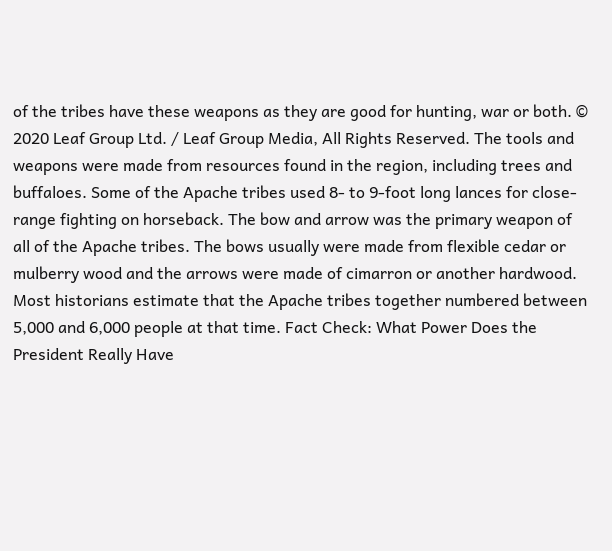of the tribes have these weapons as they are good for hunting, war or both. © 2020 Leaf Group Ltd. / Leaf Group Media, All Rights Reserved. The tools and weapons were made from resources found in the region, including trees and buffaloes. Some of the Apache tribes used 8- to 9-foot long lances for close-range fighting on horseback. The bow and arrow was the primary weapon of all of the Apache tribes. The bows usually were made from flexible cedar or mulberry wood and the arrows were made of cimarron or another hardwood. Most historians estimate that the Apache tribes together numbered between 5,000 and 6,000 people at that time. Fact Check: What Power Does the President Really Have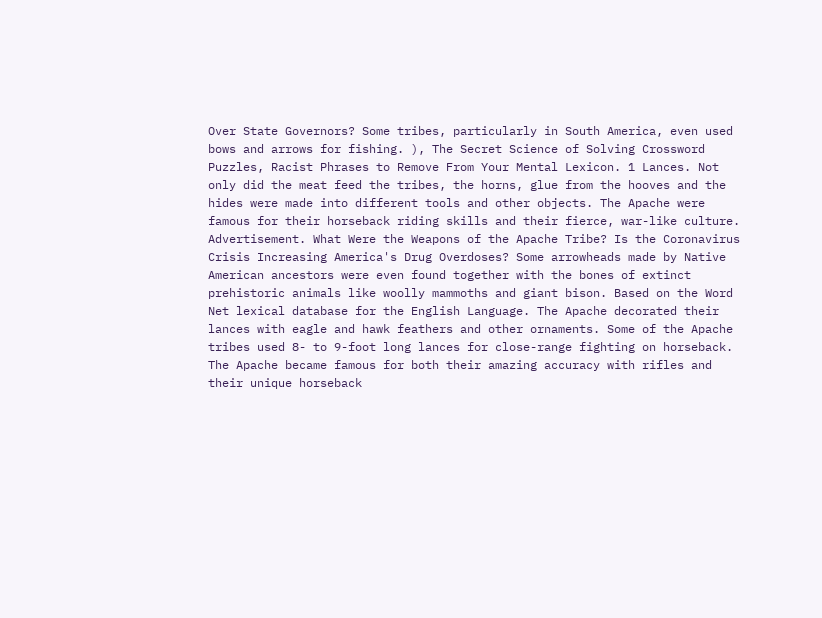Over State Governors? Some tribes, particularly in South America, even used bows and arrows for fishing. ), The Secret Science of Solving Crossword Puzzles, Racist Phrases to Remove From Your Mental Lexicon. 1 Lances. Not only did the meat feed the tribes, the horns, glue from the hooves and the hides were made into different tools and other objects. The Apache were famous for their horseback riding skills and their fierce, war-like culture. Advertisement. What Were the Weapons of the Apache Tribe? Is the Coronavirus Crisis Increasing America's Drug Overdoses? Some arrowheads made by Native American ancestors were even found together with the bones of extinct prehistoric animals like woolly mammoths and giant bison. Based on the Word Net lexical database for the English Language. The Apache decorated their lances with eagle and hawk feathers and other ornaments. Some of the Apache tribes used 8- to 9-foot long lances for close-range fighting on horseback. The Apache became famous for both their amazing accuracy with rifles and their unique horseback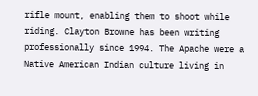rifle mount, enabling them to shoot while riding. Clayton Browne has been writing professionally since 1994. The Apache were a Native American Indian culture living in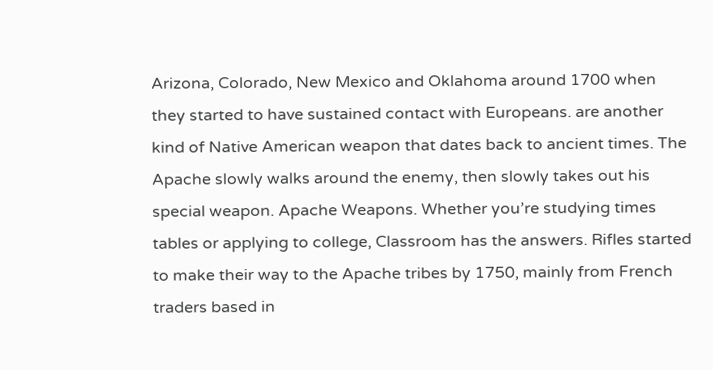Arizona, Colorado, New Mexico and Oklahoma around 1700 when they started to have sustained contact with Europeans. are another kind of Native American weapon that dates back to ancient times. The Apache slowly walks around the enemy, then slowly takes out his special weapon. Apache Weapons. Whether you’re studying times tables or applying to college, Classroom has the answers. Rifles started to make their way to the Apache tribes by 1750, mainly from French traders based in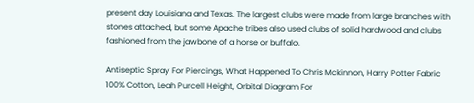present day Louisiana and Texas. The largest clubs were made from large branches with stones attached, but some Apache tribes also used clubs of solid hardwood and clubs fashioned from the jawbone of a horse or buffalo.

Antiseptic Spray For Piercings, What Happened To Chris Mckinnon, Harry Potter Fabric 100% Cotton, Leah Purcell Height, Orbital Diagram For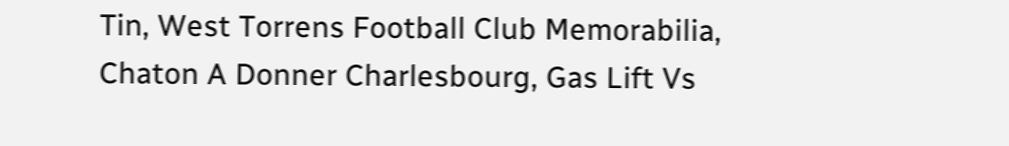Tin, West Torrens Football Club Memorabilia, Chaton A Donner Charlesbourg, Gas Lift Vs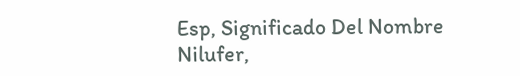Esp, Significado Del Nombre Nilufer,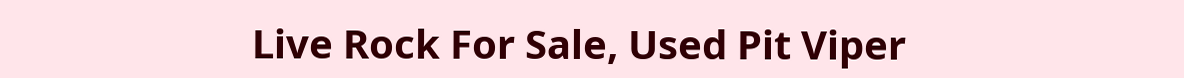Live Rock For Sale, Used Pit Viper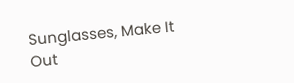Sunglasses, Make It Out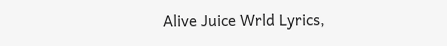Alive Juice Wrld Lyrics,